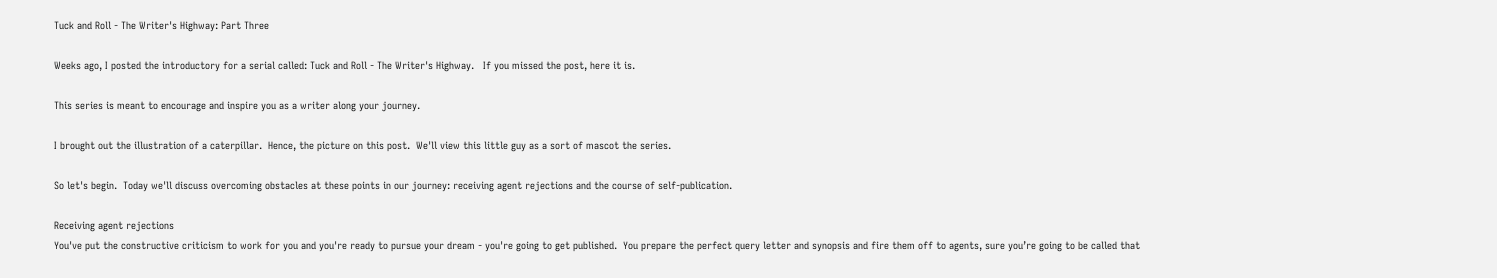Tuck and Roll - The Writer's Highway: Part Three

Weeks ago, I posted the introductory for a serial called: Tuck and Roll - The Writer's Highway.   If you missed the post, here it is.

This series is meant to encourage and inspire you as a writer along your journey.

I brought out the illustration of a caterpillar.  Hence, the picture on this post.  We'll view this little guy as a sort of mascot the series.

So let's begin.  Today we'll discuss overcoming obstacles at these points in our journey: receiving agent rejections and the course of self-publication.

Receiving agent rejections
You've put the constructive criticism to work for you and you're ready to pursue your dream - you're going to get published.  You prepare the perfect query letter and synopsis and fire them off to agents, sure you’re going to be called that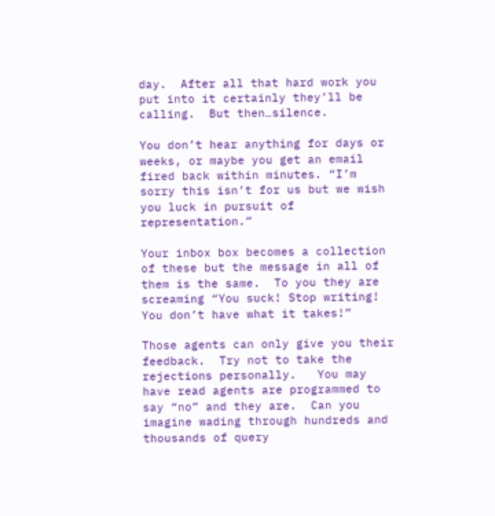day.  After all that hard work you put into it certainly they’ll be calling.  But then…silence.

You don’t hear anything for days or weeks, or maybe you get an email fired back within minutes. “I’m sorry this isn’t for us but we wish you luck in pursuit of representation.”

Your inbox box becomes a collection of these but the message in all of them is the same.  To you they are screaming “You suck! Stop writing!  You don’t have what it takes!”

Those agents can only give you their feedback.  Try not to take the rejections personally.   You may have read agents are programmed to say “no” and they are.  Can you imagine wading through hundreds and thousands of query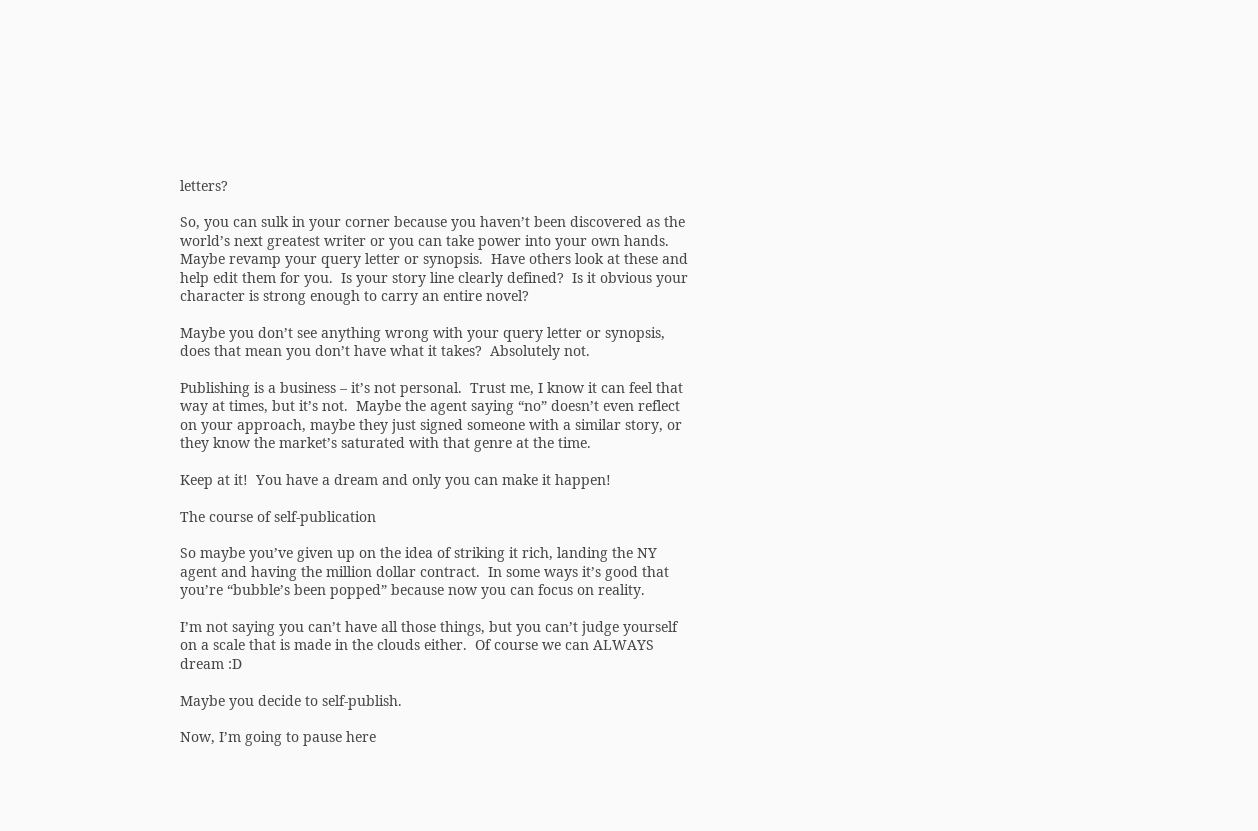letters?

So, you can sulk in your corner because you haven’t been discovered as the world’s next greatest writer or you can take power into your own hands.  Maybe revamp your query letter or synopsis.  Have others look at these and help edit them for you.  Is your story line clearly defined?  Is it obvious your character is strong enough to carry an entire novel?

Maybe you don’t see anything wrong with your query letter or synopsis, does that mean you don’t have what it takes?  Absolutely not.

Publishing is a business – it’s not personal.  Trust me, I know it can feel that way at times, but it’s not.  Maybe the agent saying “no” doesn’t even reflect on your approach, maybe they just signed someone with a similar story, or they know the market’s saturated with that genre at the time.

Keep at it!  You have a dream and only you can make it happen!

The course of self-publication

So maybe you’ve given up on the idea of striking it rich, landing the NY agent and having the million dollar contract.  In some ways it’s good that you’re “bubble’s been popped” because now you can focus on reality.

I’m not saying you can’t have all those things, but you can’t judge yourself on a scale that is made in the clouds either.  Of course we can ALWAYS dream :D

Maybe you decide to self-publish.

Now, I’m going to pause here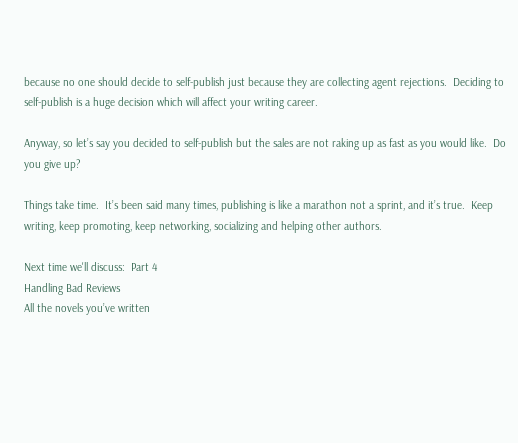because no one should decide to self-publish just because they are collecting agent rejections.  Deciding to self-publish is a huge decision which will affect your writing career.

Anyway, so let’s say you decided to self-publish but the sales are not raking up as fast as you would like.  Do you give up?

Things take time.  It’s been said many times, publishing is like a marathon not a sprint, and it’s true.  Keep writing, keep promoting, keep networking, socializing and helping other authors.

Next time we'll discuss:  Part 4
Handling Bad Reviews
All the novels you’ve written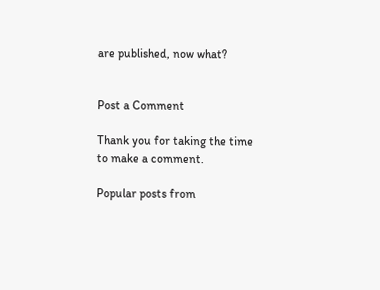are published, now what?


Post a Comment

Thank you for taking the time to make a comment.

Popular posts from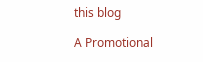this blog

A Promotional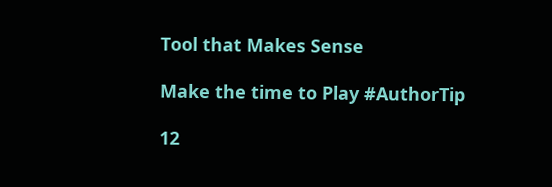Tool that Makes Sense

Make the time to Play #AuthorTip

12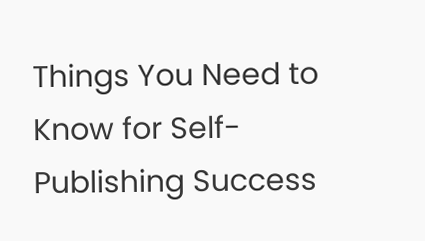Things You Need to Know for Self-Publishing Success